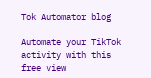Tok Automator blog

Automate your TikTok activity with this free view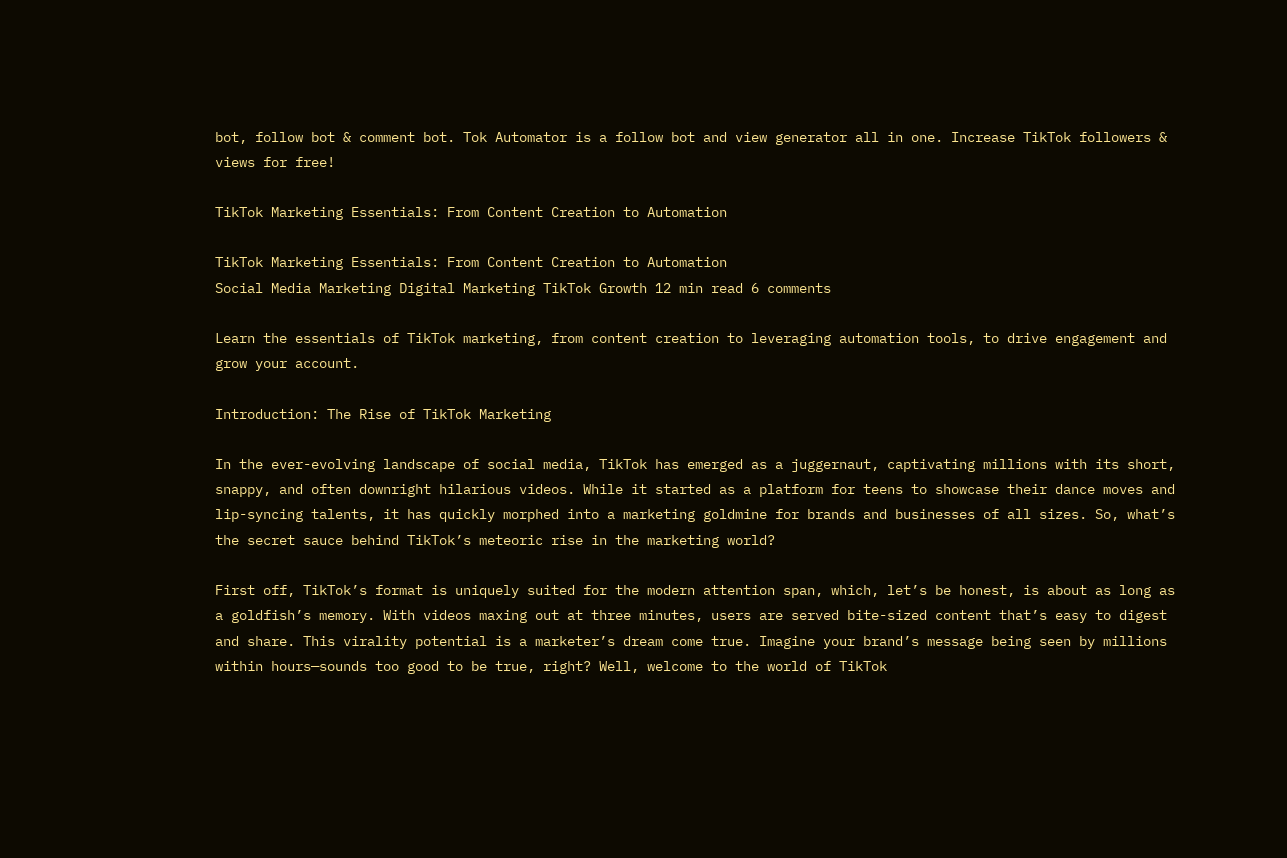bot, follow bot & comment bot. Tok Automator is a follow bot and view generator all in one. Increase TikTok followers & views for free!

TikTok Marketing Essentials: From Content Creation to Automation

TikTok Marketing Essentials: From Content Creation to Automation
Social Media Marketing Digital Marketing TikTok Growth 12 min read 6 comments

Learn the essentials of TikTok marketing, from content creation to leveraging automation tools, to drive engagement and grow your account.

Introduction: The Rise of TikTok Marketing

In the ever-evolving landscape of social media, TikTok has emerged as a juggernaut, captivating millions with its short, snappy, and often downright hilarious videos. While it started as a platform for teens to showcase their dance moves and lip-syncing talents, it has quickly morphed into a marketing goldmine for brands and businesses of all sizes. So, what’s the secret sauce behind TikTok’s meteoric rise in the marketing world?

First off, TikTok’s format is uniquely suited for the modern attention span, which, let’s be honest, is about as long as a goldfish’s memory. With videos maxing out at three minutes, users are served bite-sized content that’s easy to digest and share. This virality potential is a marketer’s dream come true. Imagine your brand’s message being seen by millions within hours—sounds too good to be true, right? Well, welcome to the world of TikTok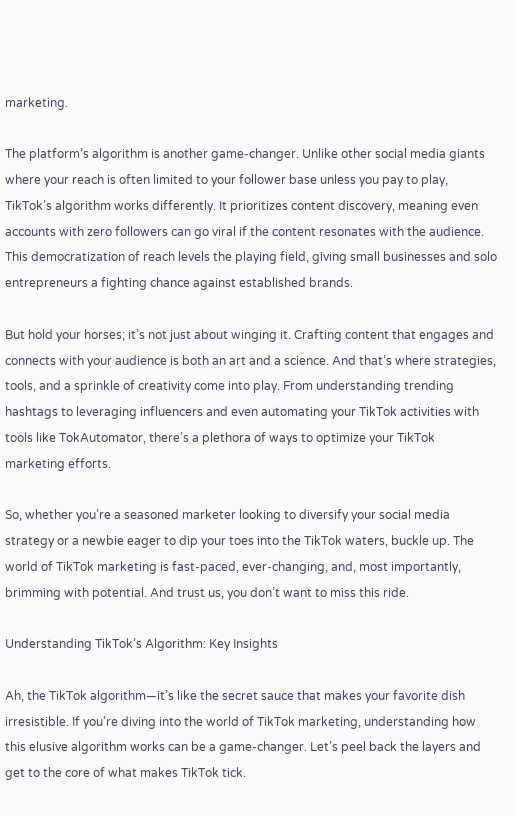marketing.

The platform’s algorithm is another game-changer. Unlike other social media giants where your reach is often limited to your follower base unless you pay to play, TikTok’s algorithm works differently. It prioritizes content discovery, meaning even accounts with zero followers can go viral if the content resonates with the audience. This democratization of reach levels the playing field, giving small businesses and solo entrepreneurs a fighting chance against established brands.

But hold your horses; it’s not just about winging it. Crafting content that engages and connects with your audience is both an art and a science. And that’s where strategies, tools, and a sprinkle of creativity come into play. From understanding trending hashtags to leveraging influencers and even automating your TikTok activities with tools like TokAutomator, there’s a plethora of ways to optimize your TikTok marketing efforts.

So, whether you’re a seasoned marketer looking to diversify your social media strategy or a newbie eager to dip your toes into the TikTok waters, buckle up. The world of TikTok marketing is fast-paced, ever-changing, and, most importantly, brimming with potential. And trust us, you don’t want to miss this ride.

Understanding TikTok’s Algorithm: Key Insights

Ah, the TikTok algorithm—it’s like the secret sauce that makes your favorite dish irresistible. If you’re diving into the world of TikTok marketing, understanding how this elusive algorithm works can be a game-changer. Let’s peel back the layers and get to the core of what makes TikTok tick.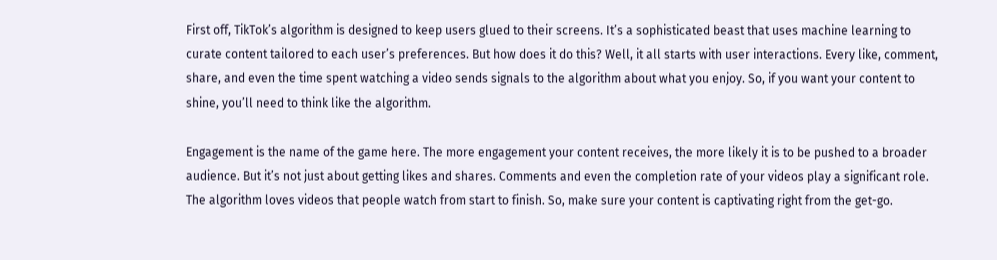First off, TikTok’s algorithm is designed to keep users glued to their screens. It’s a sophisticated beast that uses machine learning to curate content tailored to each user’s preferences. But how does it do this? Well, it all starts with user interactions. Every like, comment, share, and even the time spent watching a video sends signals to the algorithm about what you enjoy. So, if you want your content to shine, you’ll need to think like the algorithm.

Engagement is the name of the game here. The more engagement your content receives, the more likely it is to be pushed to a broader audience. But it’s not just about getting likes and shares. Comments and even the completion rate of your videos play a significant role. The algorithm loves videos that people watch from start to finish. So, make sure your content is captivating right from the get-go.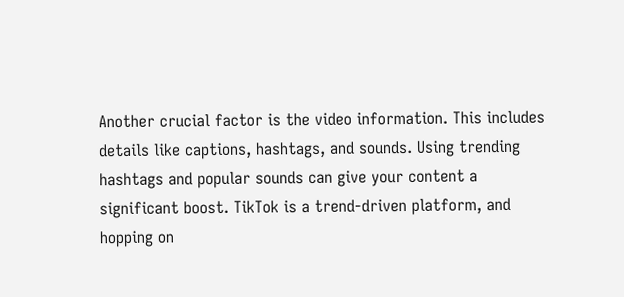Another crucial factor is the video information. This includes details like captions, hashtags, and sounds. Using trending hashtags and popular sounds can give your content a significant boost. TikTok is a trend-driven platform, and hopping on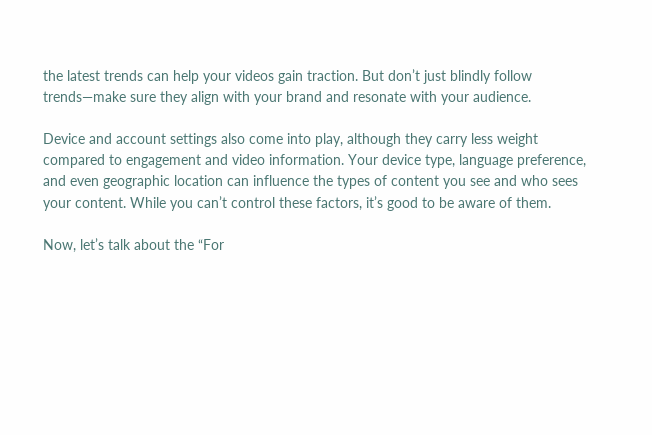the latest trends can help your videos gain traction. But don’t just blindly follow trends—make sure they align with your brand and resonate with your audience.

Device and account settings also come into play, although they carry less weight compared to engagement and video information. Your device type, language preference, and even geographic location can influence the types of content you see and who sees your content. While you can’t control these factors, it’s good to be aware of them.

Now, let’s talk about the “For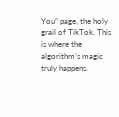You” page, the holy grail of TikTok. This is where the algorithm’s magic truly happens.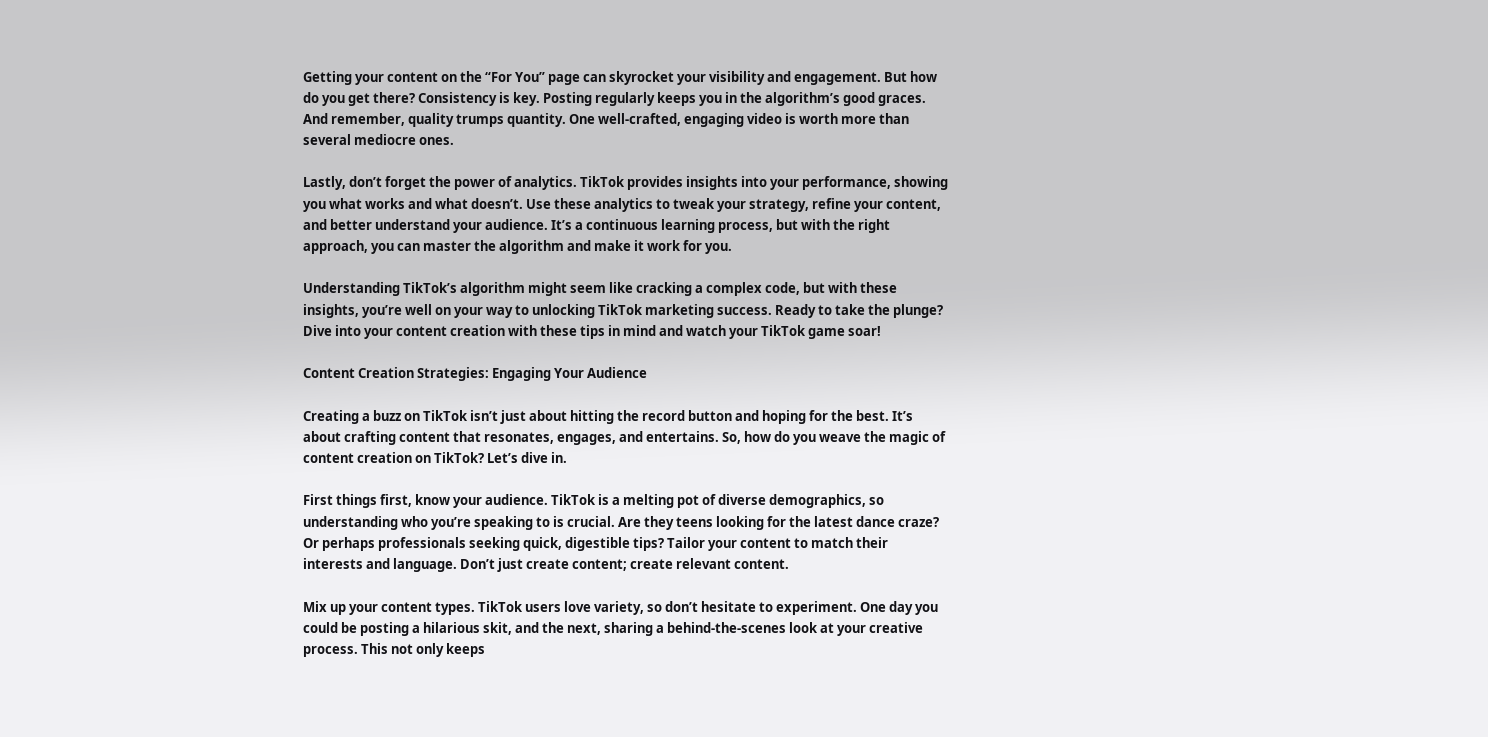Getting your content on the “For You” page can skyrocket your visibility and engagement. But how do you get there? Consistency is key. Posting regularly keeps you in the algorithm’s good graces. And remember, quality trumps quantity. One well-crafted, engaging video is worth more than several mediocre ones.

Lastly, don’t forget the power of analytics. TikTok provides insights into your performance, showing you what works and what doesn’t. Use these analytics to tweak your strategy, refine your content, and better understand your audience. It’s a continuous learning process, but with the right approach, you can master the algorithm and make it work for you.

Understanding TikTok’s algorithm might seem like cracking a complex code, but with these insights, you’re well on your way to unlocking TikTok marketing success. Ready to take the plunge? Dive into your content creation with these tips in mind and watch your TikTok game soar!

Content Creation Strategies: Engaging Your Audience

Creating a buzz on TikTok isn’t just about hitting the record button and hoping for the best. It’s about crafting content that resonates, engages, and entertains. So, how do you weave the magic of content creation on TikTok? Let’s dive in.

First things first, know your audience. TikTok is a melting pot of diverse demographics, so understanding who you’re speaking to is crucial. Are they teens looking for the latest dance craze? Or perhaps professionals seeking quick, digestible tips? Tailor your content to match their interests and language. Don’t just create content; create relevant content.

Mix up your content types. TikTok users love variety, so don’t hesitate to experiment. One day you could be posting a hilarious skit, and the next, sharing a behind-the-scenes look at your creative process. This not only keeps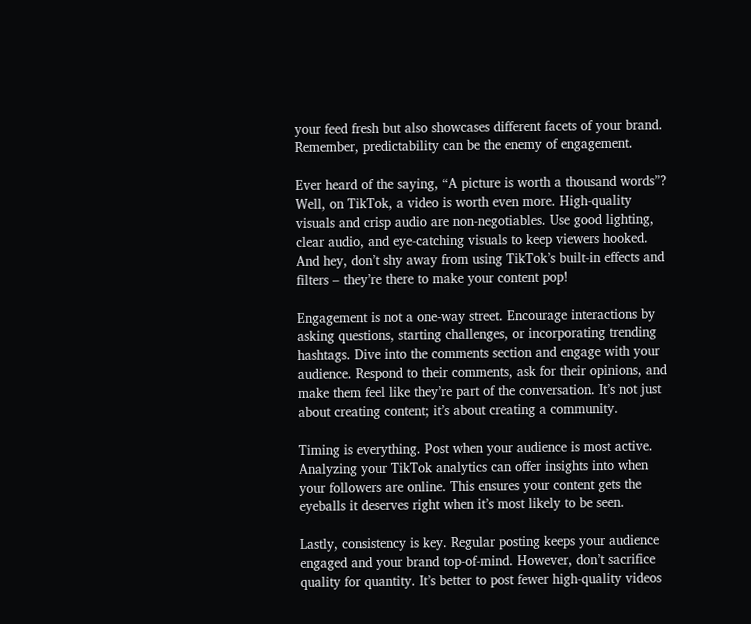your feed fresh but also showcases different facets of your brand. Remember, predictability can be the enemy of engagement.

Ever heard of the saying, “A picture is worth a thousand words”? Well, on TikTok, a video is worth even more. High-quality visuals and crisp audio are non-negotiables. Use good lighting, clear audio, and eye-catching visuals to keep viewers hooked. And hey, don’t shy away from using TikTok’s built-in effects and filters – they’re there to make your content pop!

Engagement is not a one-way street. Encourage interactions by asking questions, starting challenges, or incorporating trending hashtags. Dive into the comments section and engage with your audience. Respond to their comments, ask for their opinions, and make them feel like they’re part of the conversation. It’s not just about creating content; it’s about creating a community.

Timing is everything. Post when your audience is most active. Analyzing your TikTok analytics can offer insights into when your followers are online. This ensures your content gets the eyeballs it deserves right when it’s most likely to be seen.

Lastly, consistency is key. Regular posting keeps your audience engaged and your brand top-of-mind. However, don’t sacrifice quality for quantity. It’s better to post fewer high-quality videos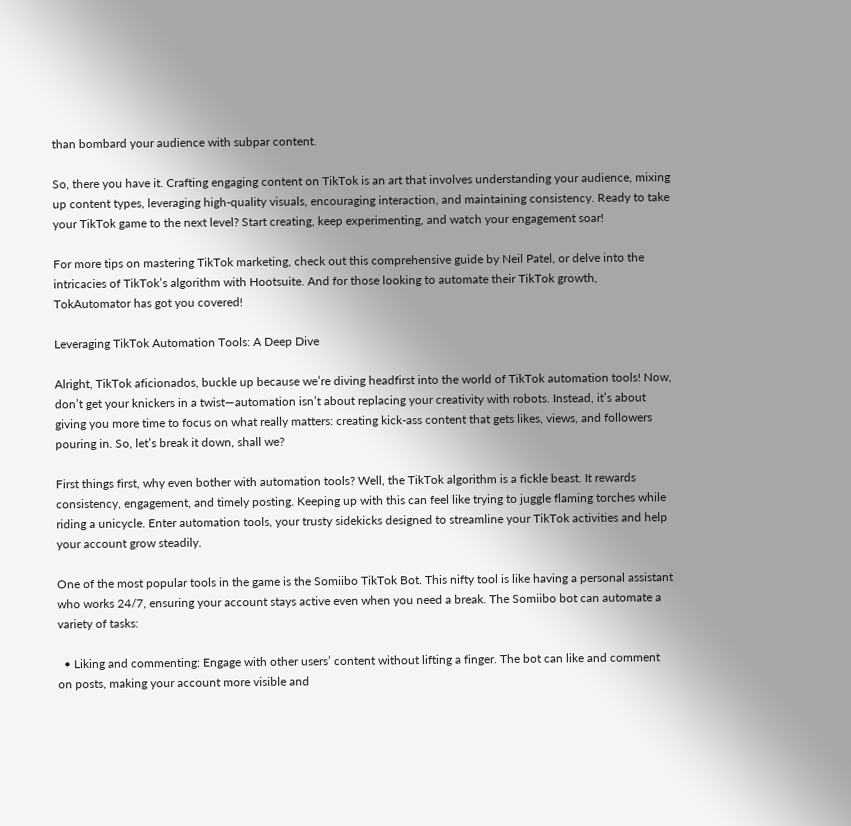than bombard your audience with subpar content.

So, there you have it. Crafting engaging content on TikTok is an art that involves understanding your audience, mixing up content types, leveraging high-quality visuals, encouraging interaction, and maintaining consistency. Ready to take your TikTok game to the next level? Start creating, keep experimenting, and watch your engagement soar!

For more tips on mastering TikTok marketing, check out this comprehensive guide by Neil Patel, or delve into the intricacies of TikTok’s algorithm with Hootsuite. And for those looking to automate their TikTok growth, TokAutomator has got you covered!

Leveraging TikTok Automation Tools: A Deep Dive

Alright, TikTok aficionados, buckle up because we’re diving headfirst into the world of TikTok automation tools! Now, don’t get your knickers in a twist—automation isn’t about replacing your creativity with robots. Instead, it’s about giving you more time to focus on what really matters: creating kick-ass content that gets likes, views, and followers pouring in. So, let’s break it down, shall we?

First things first, why even bother with automation tools? Well, the TikTok algorithm is a fickle beast. It rewards consistency, engagement, and timely posting. Keeping up with this can feel like trying to juggle flaming torches while riding a unicycle. Enter automation tools, your trusty sidekicks designed to streamline your TikTok activities and help your account grow steadily.

One of the most popular tools in the game is the Somiibo TikTok Bot. This nifty tool is like having a personal assistant who works 24/7, ensuring your account stays active even when you need a break. The Somiibo bot can automate a variety of tasks:

  • Liking and commenting: Engage with other users’ content without lifting a finger. The bot can like and comment on posts, making your account more visible and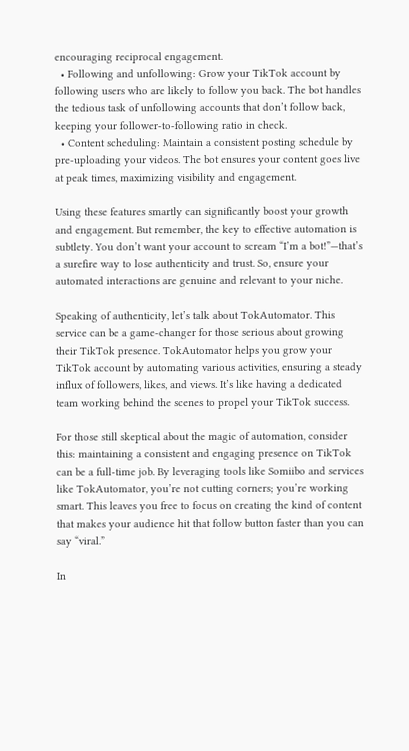encouraging reciprocal engagement.
  • Following and unfollowing: Grow your TikTok account by following users who are likely to follow you back. The bot handles the tedious task of unfollowing accounts that don’t follow back, keeping your follower-to-following ratio in check.
  • Content scheduling: Maintain a consistent posting schedule by pre-uploading your videos. The bot ensures your content goes live at peak times, maximizing visibility and engagement.

Using these features smartly can significantly boost your growth and engagement. But remember, the key to effective automation is subtlety. You don’t want your account to scream “I’m a bot!”—that’s a surefire way to lose authenticity and trust. So, ensure your automated interactions are genuine and relevant to your niche.

Speaking of authenticity, let’s talk about TokAutomator. This service can be a game-changer for those serious about growing their TikTok presence. TokAutomator helps you grow your TikTok account by automating various activities, ensuring a steady influx of followers, likes, and views. It’s like having a dedicated team working behind the scenes to propel your TikTok success.

For those still skeptical about the magic of automation, consider this: maintaining a consistent and engaging presence on TikTok can be a full-time job. By leveraging tools like Somiibo and services like TokAutomator, you’re not cutting corners; you’re working smart. This leaves you free to focus on creating the kind of content that makes your audience hit that follow button faster than you can say “viral.”

In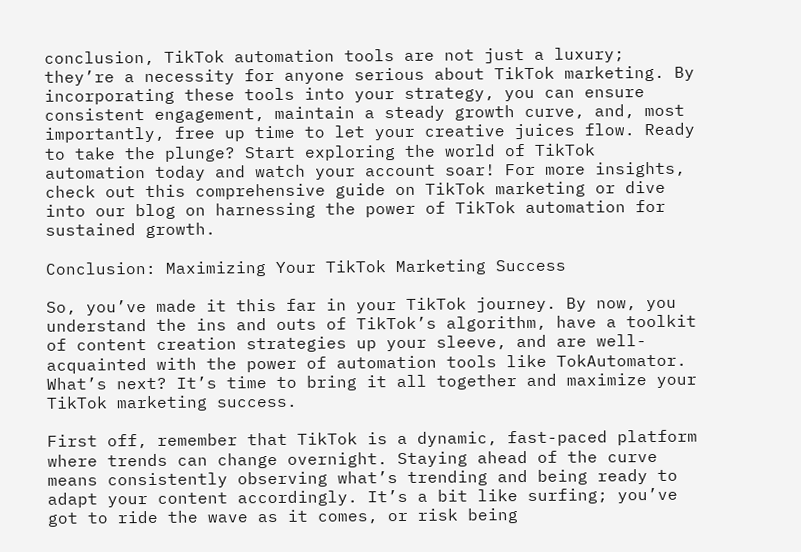conclusion, TikTok automation tools are not just a luxury; they’re a necessity for anyone serious about TikTok marketing. By incorporating these tools into your strategy, you can ensure consistent engagement, maintain a steady growth curve, and, most importantly, free up time to let your creative juices flow. Ready to take the plunge? Start exploring the world of TikTok automation today and watch your account soar! For more insights, check out this comprehensive guide on TikTok marketing or dive into our blog on harnessing the power of TikTok automation for sustained growth.

Conclusion: Maximizing Your TikTok Marketing Success

So, you’ve made it this far in your TikTok journey. By now, you understand the ins and outs of TikTok’s algorithm, have a toolkit of content creation strategies up your sleeve, and are well-acquainted with the power of automation tools like TokAutomator. What’s next? It’s time to bring it all together and maximize your TikTok marketing success.

First off, remember that TikTok is a dynamic, fast-paced platform where trends can change overnight. Staying ahead of the curve means consistently observing what’s trending and being ready to adapt your content accordingly. It’s a bit like surfing; you’ve got to ride the wave as it comes, or risk being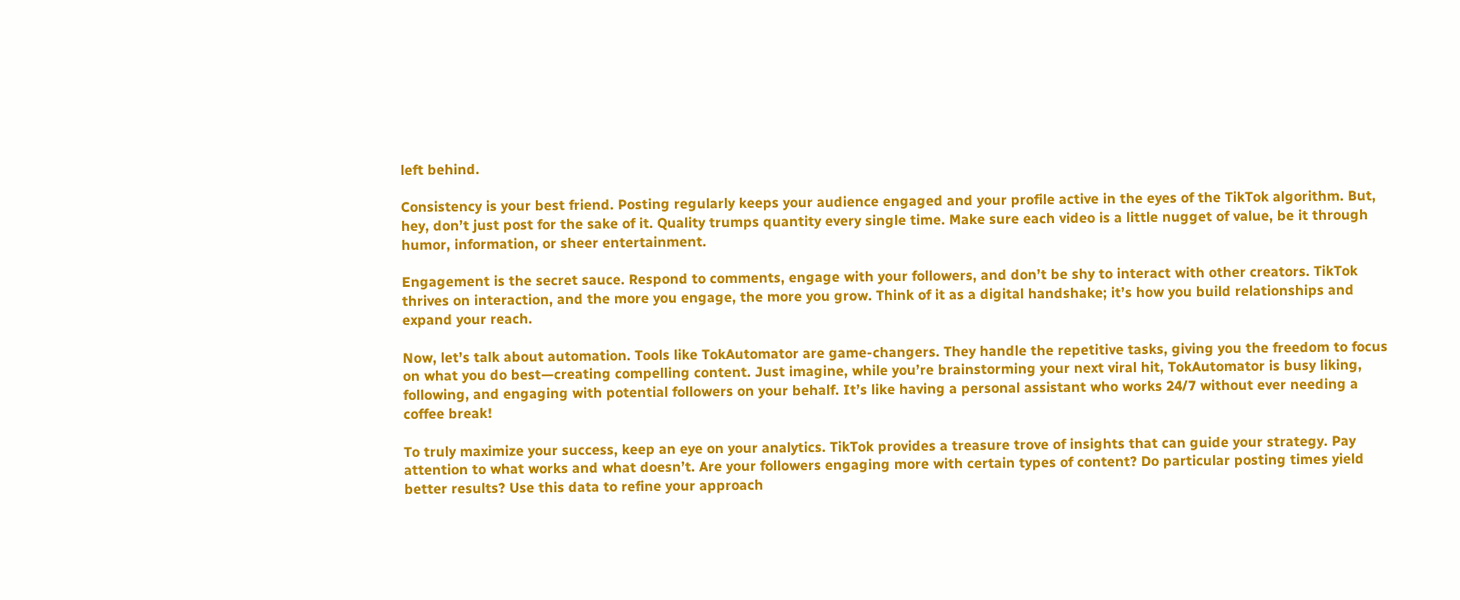left behind.

Consistency is your best friend. Posting regularly keeps your audience engaged and your profile active in the eyes of the TikTok algorithm. But, hey, don’t just post for the sake of it. Quality trumps quantity every single time. Make sure each video is a little nugget of value, be it through humor, information, or sheer entertainment.

Engagement is the secret sauce. Respond to comments, engage with your followers, and don’t be shy to interact with other creators. TikTok thrives on interaction, and the more you engage, the more you grow. Think of it as a digital handshake; it’s how you build relationships and expand your reach.

Now, let’s talk about automation. Tools like TokAutomator are game-changers. They handle the repetitive tasks, giving you the freedom to focus on what you do best—creating compelling content. Just imagine, while you’re brainstorming your next viral hit, TokAutomator is busy liking, following, and engaging with potential followers on your behalf. It’s like having a personal assistant who works 24/7 without ever needing a coffee break!

To truly maximize your success, keep an eye on your analytics. TikTok provides a treasure trove of insights that can guide your strategy. Pay attention to what works and what doesn’t. Are your followers engaging more with certain types of content? Do particular posting times yield better results? Use this data to refine your approach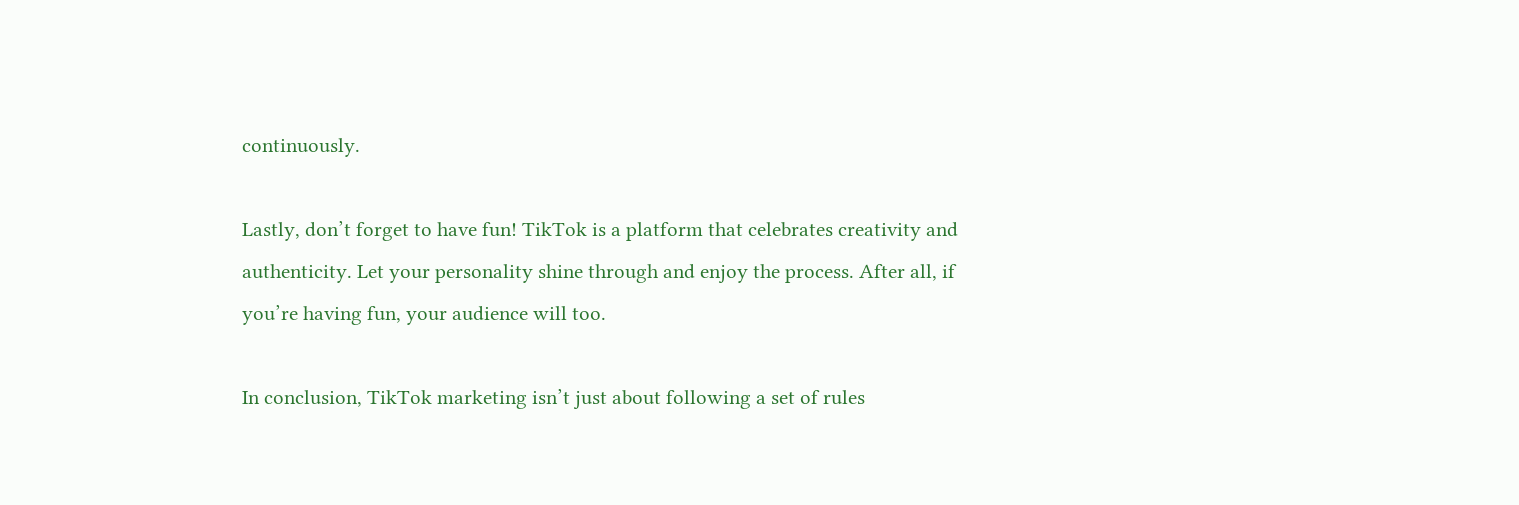continuously.

Lastly, don’t forget to have fun! TikTok is a platform that celebrates creativity and authenticity. Let your personality shine through and enjoy the process. After all, if you’re having fun, your audience will too.

In conclusion, TikTok marketing isn’t just about following a set of rules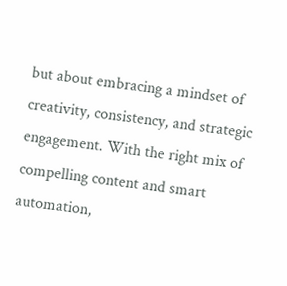but about embracing a mindset of creativity, consistency, and strategic engagement. With the right mix of compelling content and smart automation,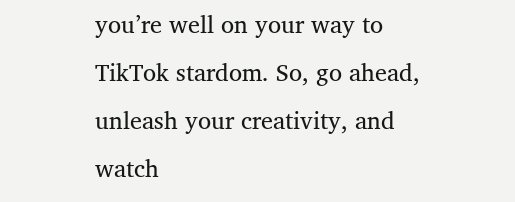you’re well on your way to TikTok stardom. So, go ahead, unleash your creativity, and watch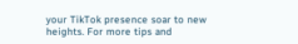your TikTok presence soar to new heights. For more tips and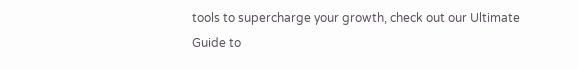tools to supercharge your growth, check out our Ultimate Guide to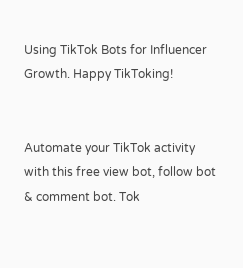Using TikTok Bots for Influencer Growth. Happy TikToking!


Automate your TikTok activity with this free view bot, follow bot & comment bot. Tok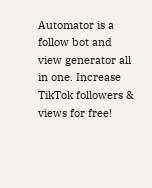Automator is a follow bot and view generator all in one. Increase TikTok followers & views for free!